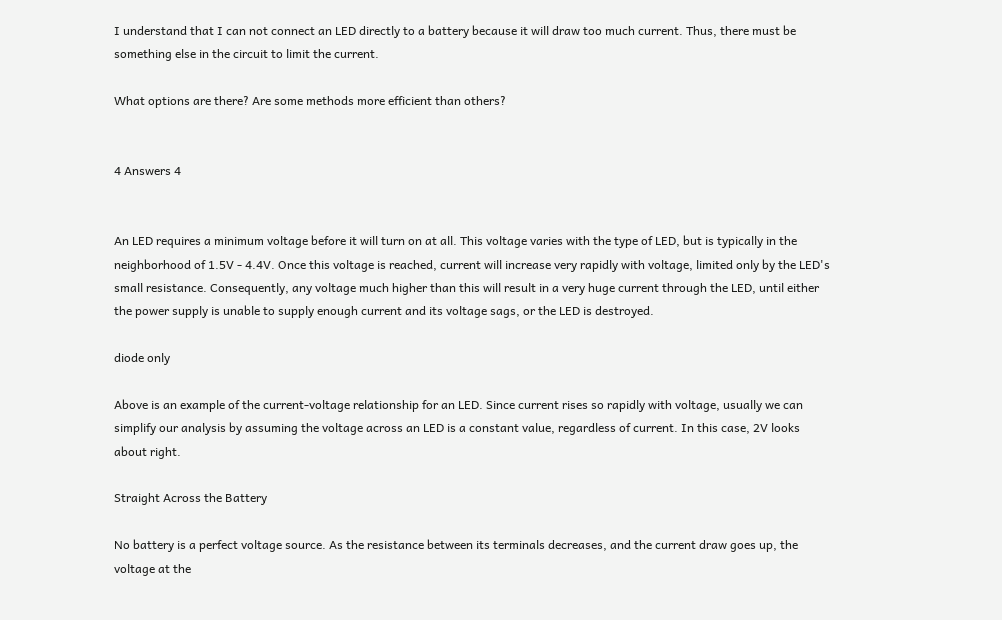I understand that I can not connect an LED directly to a battery because it will draw too much current. Thus, there must be something else in the circuit to limit the current.

What options are there? Are some methods more efficient than others?


4 Answers 4


An LED requires a minimum voltage before it will turn on at all. This voltage varies with the type of LED, but is typically in the neighborhood of 1.5V - 4.4V. Once this voltage is reached, current will increase very rapidly with voltage, limited only by the LED's small resistance. Consequently, any voltage much higher than this will result in a very huge current through the LED, until either the power supply is unable to supply enough current and its voltage sags, or the LED is destroyed.

diode only

Above is an example of the current-voltage relationship for an LED. Since current rises so rapidly with voltage, usually we can simplify our analysis by assuming the voltage across an LED is a constant value, regardless of current. In this case, 2V looks about right.

Straight Across the Battery

No battery is a perfect voltage source. As the resistance between its terminals decreases, and the current draw goes up, the voltage at the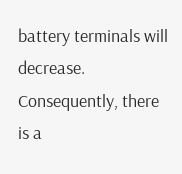battery terminals will decrease. Consequently, there is a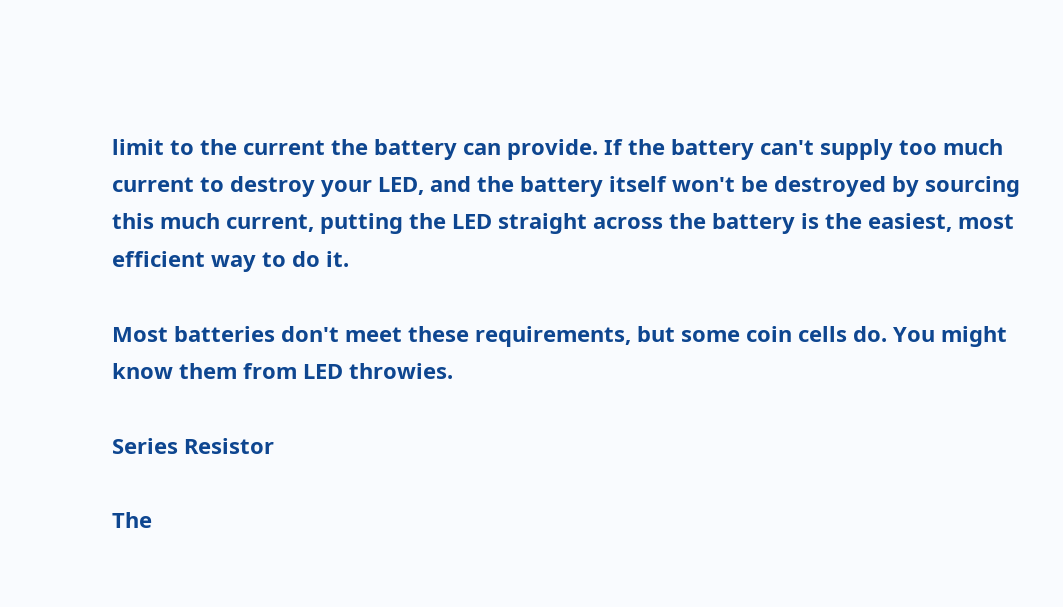limit to the current the battery can provide. If the battery can't supply too much current to destroy your LED, and the battery itself won't be destroyed by sourcing this much current, putting the LED straight across the battery is the easiest, most efficient way to do it.

Most batteries don't meet these requirements, but some coin cells do. You might know them from LED throwies.

Series Resistor

The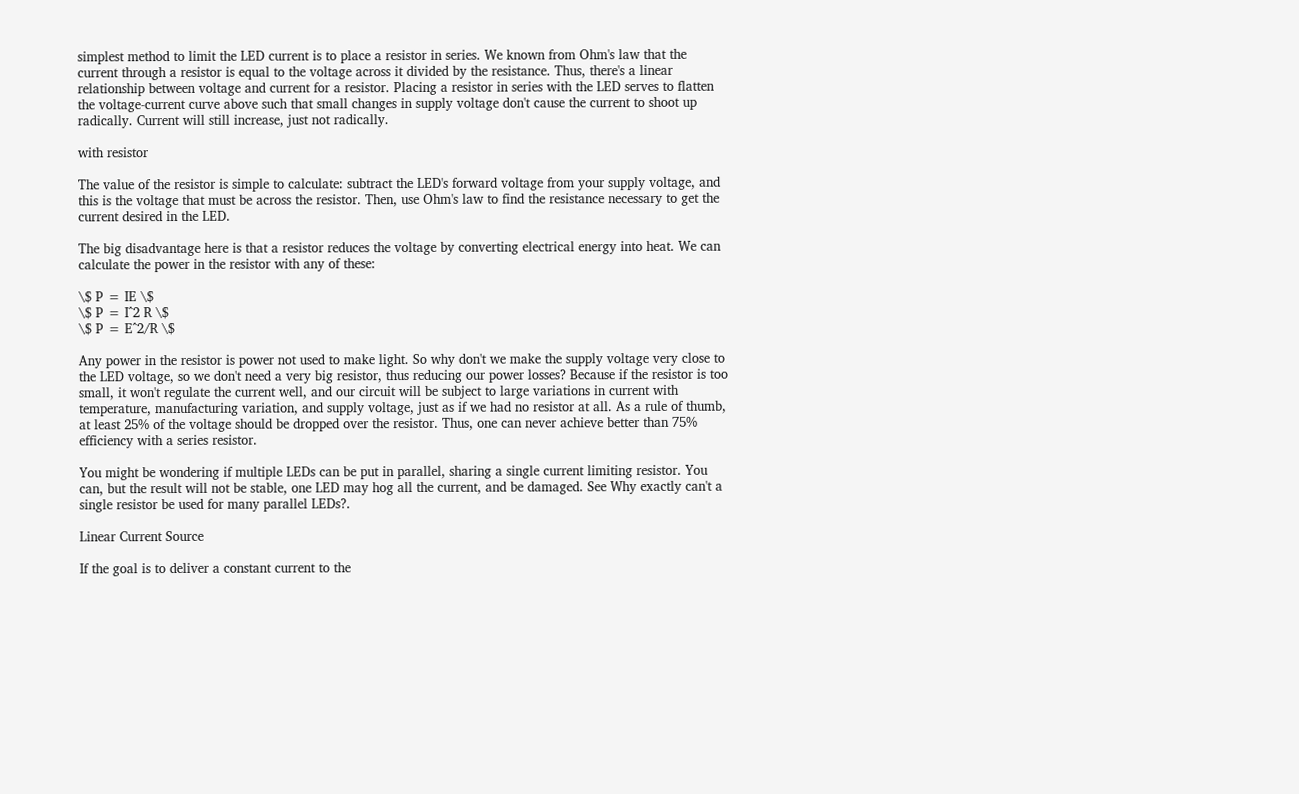simplest method to limit the LED current is to place a resistor in series. We known from Ohm's law that the current through a resistor is equal to the voltage across it divided by the resistance. Thus, there's a linear relationship between voltage and current for a resistor. Placing a resistor in series with the LED serves to flatten the voltage-current curve above such that small changes in supply voltage don't cause the current to shoot up radically. Current will still increase, just not radically.

with resistor

The value of the resistor is simple to calculate: subtract the LED's forward voltage from your supply voltage, and this is the voltage that must be across the resistor. Then, use Ohm's law to find the resistance necessary to get the current desired in the LED.

The big disadvantage here is that a resistor reduces the voltage by converting electrical energy into heat. We can calculate the power in the resistor with any of these:

\$ P = IE \$
\$ P = I^2 R \$
\$ P = E^2/R \$

Any power in the resistor is power not used to make light. So why don't we make the supply voltage very close to the LED voltage, so we don't need a very big resistor, thus reducing our power losses? Because if the resistor is too small, it won't regulate the current well, and our circuit will be subject to large variations in current with temperature, manufacturing variation, and supply voltage, just as if we had no resistor at all. As a rule of thumb, at least 25% of the voltage should be dropped over the resistor. Thus, one can never achieve better than 75% efficiency with a series resistor.

You might be wondering if multiple LEDs can be put in parallel, sharing a single current limiting resistor. You can, but the result will not be stable, one LED may hog all the current, and be damaged. See Why exactly can't a single resistor be used for many parallel LEDs?.

Linear Current Source

If the goal is to deliver a constant current to the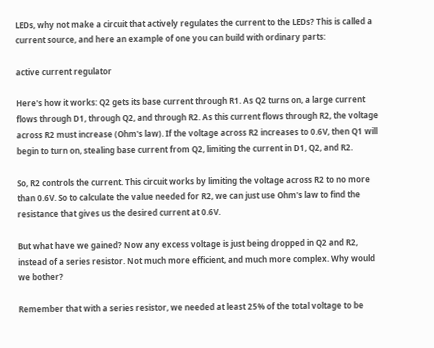LEDs, why not make a circuit that actively regulates the current to the LEDs? This is called a current source, and here an example of one you can build with ordinary parts:

active current regulator

Here's how it works: Q2 gets its base current through R1. As Q2 turns on, a large current flows through D1, through Q2, and through R2. As this current flows through R2, the voltage across R2 must increase (Ohm's law). If the voltage across R2 increases to 0.6V, then Q1 will begin to turn on, stealing base current from Q2, limiting the current in D1, Q2, and R2.

So, R2 controls the current. This circuit works by limiting the voltage across R2 to no more than 0.6V. So to calculate the value needed for R2, we can just use Ohm's law to find the resistance that gives us the desired current at 0.6V.

But what have we gained? Now any excess voltage is just being dropped in Q2 and R2, instead of a series resistor. Not much more efficient, and much more complex. Why would we bother?

Remember that with a series resistor, we needed at least 25% of the total voltage to be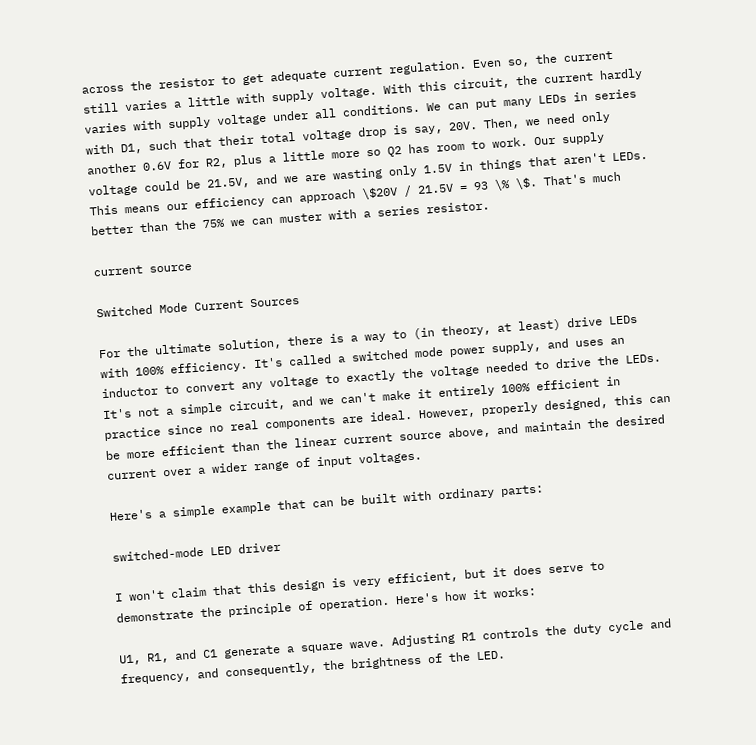across the resistor to get adequate current regulation. Even so, the current still varies a little with supply voltage. With this circuit, the current hardly varies with supply voltage under all conditions. We can put many LEDs in series with D1, such that their total voltage drop is say, 20V. Then, we need only another 0.6V for R2, plus a little more so Q2 has room to work. Our supply voltage could be 21.5V, and we are wasting only 1.5V in things that aren't LEDs. This means our efficiency can approach \$20V / 21.5V = 93 \% \$. That's much better than the 75% we can muster with a series resistor.

current source

Switched Mode Current Sources

For the ultimate solution, there is a way to (in theory, at least) drive LEDs with 100% efficiency. It's called a switched mode power supply, and uses an inductor to convert any voltage to exactly the voltage needed to drive the LEDs. It's not a simple circuit, and we can't make it entirely 100% efficient in practice since no real components are ideal. However, properly designed, this can be more efficient than the linear current source above, and maintain the desired current over a wider range of input voltages.

Here's a simple example that can be built with ordinary parts:

switched-mode LED driver

I won't claim that this design is very efficient, but it does serve to demonstrate the principle of operation. Here's how it works:

U1, R1, and C1 generate a square wave. Adjusting R1 controls the duty cycle and frequency, and consequently, the brightness of the LED.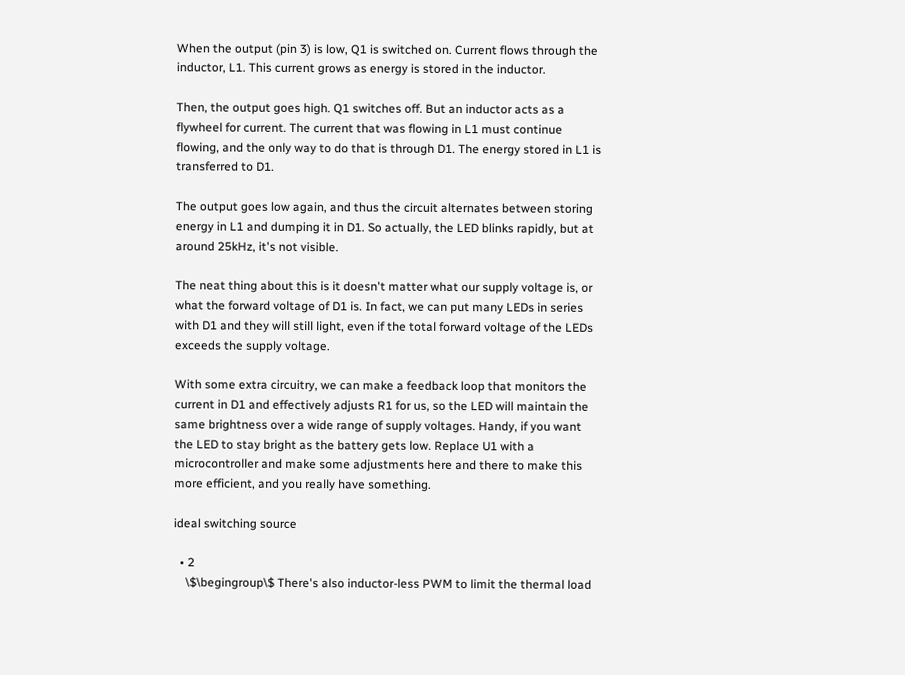When the output (pin 3) is low, Q1 is switched on. Current flows through the inductor, L1. This current grows as energy is stored in the inductor.

Then, the output goes high. Q1 switches off. But an inductor acts as a flywheel for current. The current that was flowing in L1 must continue flowing, and the only way to do that is through D1. The energy stored in L1 is transferred to D1.

The output goes low again, and thus the circuit alternates between storing energy in L1 and dumping it in D1. So actually, the LED blinks rapidly, but at around 25kHz, it's not visible.

The neat thing about this is it doesn't matter what our supply voltage is, or what the forward voltage of D1 is. In fact, we can put many LEDs in series with D1 and they will still light, even if the total forward voltage of the LEDs exceeds the supply voltage.

With some extra circuitry, we can make a feedback loop that monitors the current in D1 and effectively adjusts R1 for us, so the LED will maintain the same brightness over a wide range of supply voltages. Handy, if you want the LED to stay bright as the battery gets low. Replace U1 with a microcontroller and make some adjustments here and there to make this more efficient, and you really have something.

ideal switching source

  • 2
    \$\begingroup\$ There's also inductor-less PWM to limit the thermal load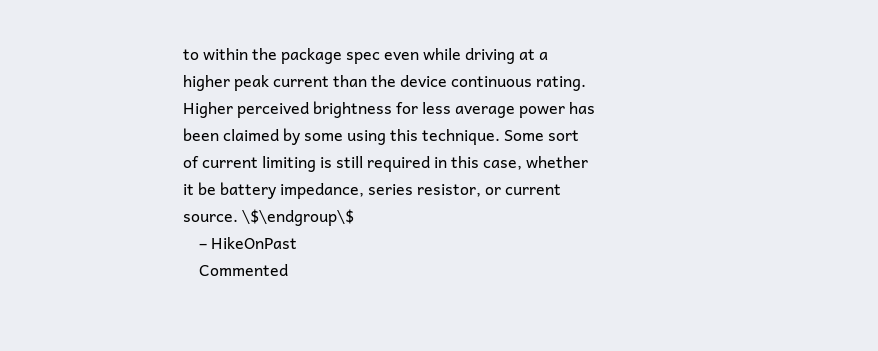to within the package spec even while driving at a higher peak current than the device continuous rating. Higher perceived brightness for less average power has been claimed by some using this technique. Some sort of current limiting is still required in this case, whether it be battery impedance, series resistor, or current source. \$\endgroup\$
    – HikeOnPast
    Commented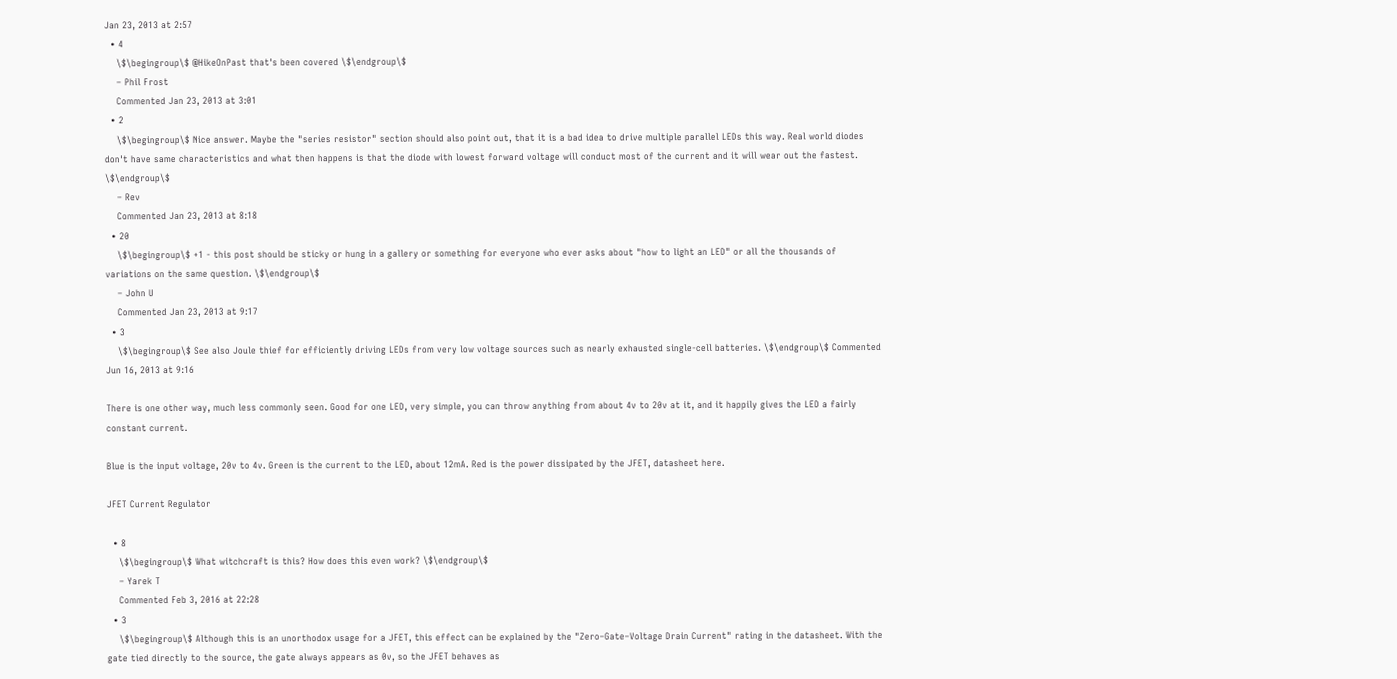Jan 23, 2013 at 2:57
  • 4
    \$\begingroup\$ @HikeOnPast that's been covered \$\endgroup\$
    – Phil Frost
    Commented Jan 23, 2013 at 3:01
  • 2
    \$\begingroup\$ Nice answer. Maybe the "series resistor" section should also point out, that it is a bad idea to drive multiple parallel LEDs this way. Real world diodes don't have same characteristics and what then happens is that the diode with lowest forward voltage will conduct most of the current and it will wear out the fastest. \$\endgroup\$
    – Rev
    Commented Jan 23, 2013 at 8:18
  • 20
    \$\begingroup\$ +1 - this post should be sticky or hung in a gallery or something for everyone who ever asks about "how to light an LED" or all the thousands of variations on the same question. \$\endgroup\$
    – John U
    Commented Jan 23, 2013 at 9:17
  • 3
    \$\begingroup\$ See also Joule thief for efficiently driving LEDs from very low voltage sources such as nearly exhausted single-cell batteries. \$\endgroup\$ Commented Jun 16, 2013 at 9:16

There is one other way, much less commonly seen. Good for one LED, very simple, you can throw anything from about 4v to 20v at it, and it happily gives the LED a fairly constant current.

Blue is the input voltage, 20v to 4v. Green is the current to the LED, about 12mA. Red is the power dissipated by the JFET, datasheet here.

JFET Current Regulator

  • 8
    \$\begingroup\$ What witchcraft is this? How does this even work? \$\endgroup\$
    – Yarek T
    Commented Feb 3, 2016 at 22:28
  • 3
    \$\begingroup\$ Although this is an unorthodox usage for a JFET, this effect can be explained by the "Zero–Gate–Voltage Drain Current" rating in the datasheet. With the gate tied directly to the source, the gate always appears as 0v, so the JFET behaves as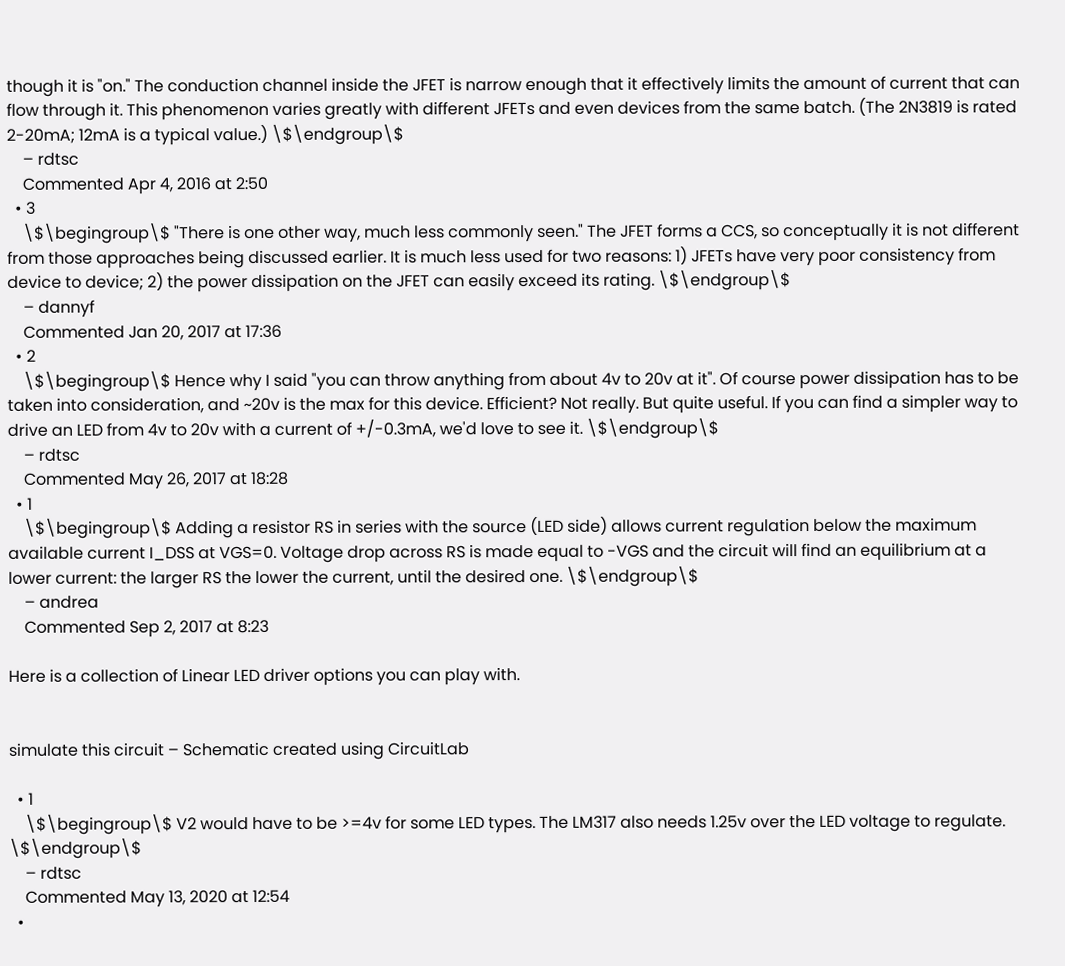though it is "on." The conduction channel inside the JFET is narrow enough that it effectively limits the amount of current that can flow through it. This phenomenon varies greatly with different JFETs and even devices from the same batch. (The 2N3819 is rated 2-20mA; 12mA is a typical value.) \$\endgroup\$
    – rdtsc
    Commented Apr 4, 2016 at 2:50
  • 3
    \$\begingroup\$ "There is one other way, much less commonly seen." The JFET forms a CCS, so conceptually it is not different from those approaches being discussed earlier. It is much less used for two reasons: 1) JFETs have very poor consistency from device to device; 2) the power dissipation on the JFET can easily exceed its rating. \$\endgroup\$
    – dannyf
    Commented Jan 20, 2017 at 17:36
  • 2
    \$\begingroup\$ Hence why I said "you can throw anything from about 4v to 20v at it". Of course power dissipation has to be taken into consideration, and ~20v is the max for this device. Efficient? Not really. But quite useful. If you can find a simpler way to drive an LED from 4v to 20v with a current of +/-0.3mA, we'd love to see it. \$\endgroup\$
    – rdtsc
    Commented May 26, 2017 at 18:28
  • 1
    \$\begingroup\$ Adding a resistor RS in series with the source (LED side) allows current regulation below the maximum available current I_DSS at VGS=0. Voltage drop across RS is made equal to -VGS and the circuit will find an equilibrium at a lower current: the larger RS the lower the current, until the desired one. \$\endgroup\$
    – andrea
    Commented Sep 2, 2017 at 8:23

Here is a collection of Linear LED driver options you can play with.


simulate this circuit – Schematic created using CircuitLab

  • 1
    \$\begingroup\$ V2 would have to be >=4v for some LED types. The LM317 also needs 1.25v over the LED voltage to regulate. \$\endgroup\$
    – rdtsc
    Commented May 13, 2020 at 12:54
  •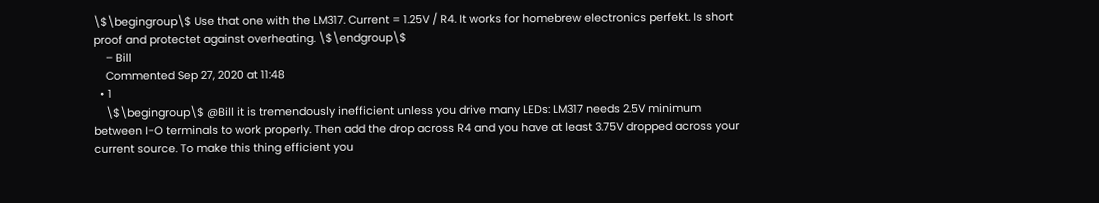\$\begingroup\$ Use that one with the LM317. Current = 1.25V / R4. It works for homebrew electronics perfekt. Is short proof and protectet against overheating. \$\endgroup\$
    – Bill
    Commented Sep 27, 2020 at 11:48
  • 1
    \$\begingroup\$ @Bill it is tremendously inefficient unless you drive many LEDs: LM317 needs 2.5V minimum between I-O terminals to work properly. Then add the drop across R4 and you have at least 3.75V dropped across your current source. To make this thing efficient you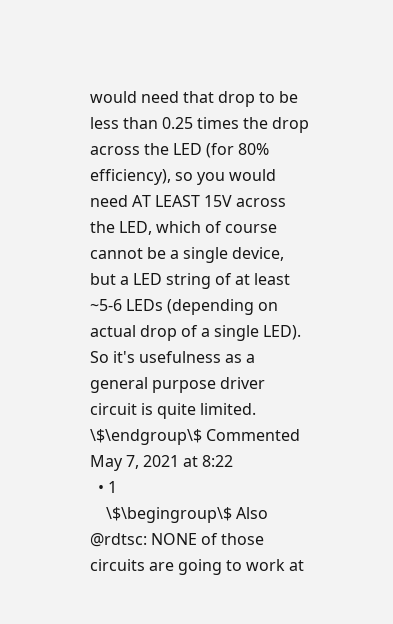would need that drop to be less than 0.25 times the drop across the LED (for 80% efficiency), so you would need AT LEAST 15V across the LED, which of course cannot be a single device, but a LED string of at least ~5-6 LEDs (depending on actual drop of a single LED). So it's usefulness as a general purpose driver circuit is quite limited. \$\endgroup\$ Commented May 7, 2021 at 8:22
  • 1
    \$\begingroup\$ Also @rdtsc: NONE of those circuits are going to work at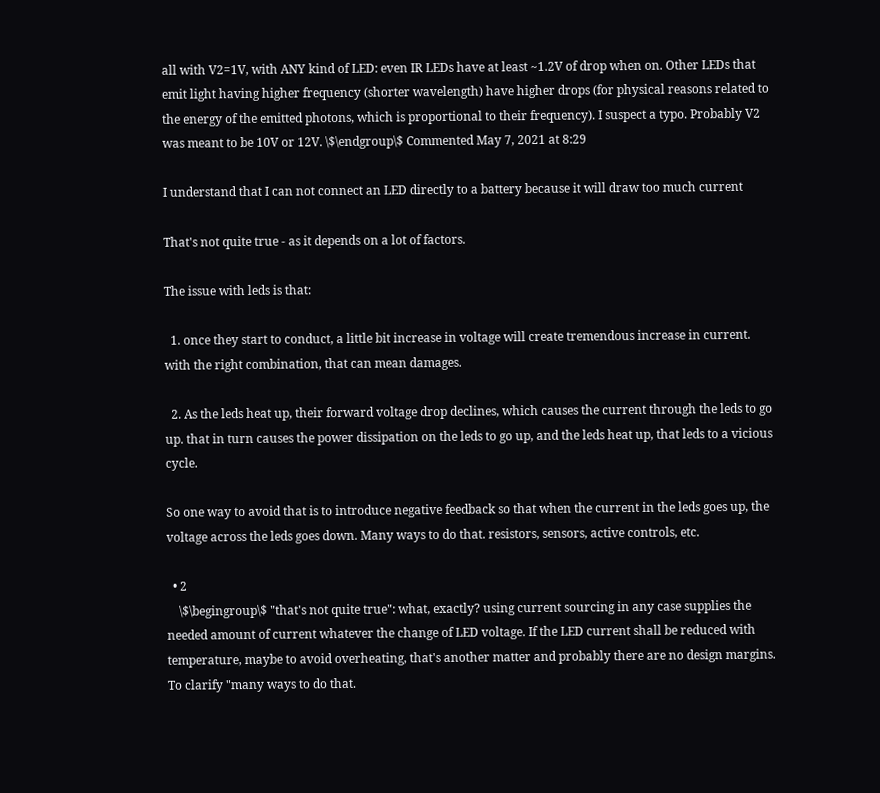all with V2=1V, with ANY kind of LED: even IR LEDs have at least ~1.2V of drop when on. Other LEDs that emit light having higher frequency (shorter wavelength) have higher drops (for physical reasons related to the energy of the emitted photons, which is proportional to their frequency). I suspect a typo. Probably V2 was meant to be 10V or 12V. \$\endgroup\$ Commented May 7, 2021 at 8:29

I understand that I can not connect an LED directly to a battery because it will draw too much current

That's not quite true - as it depends on a lot of factors.

The issue with leds is that:

  1. once they start to conduct, a little bit increase in voltage will create tremendous increase in current. with the right combination, that can mean damages.

  2. As the leds heat up, their forward voltage drop declines, which causes the current through the leds to go up. that in turn causes the power dissipation on the leds to go up, and the leds heat up, that leds to a vicious cycle.

So one way to avoid that is to introduce negative feedback so that when the current in the leds goes up, the voltage across the leds goes down. Many ways to do that. resistors, sensors, active controls, etc.

  • 2
    \$\begingroup\$ "that's not quite true": what, exactly? using current sourcing in any case supplies the needed amount of current whatever the change of LED voltage. If the LED current shall be reduced with temperature, maybe to avoid overheating, that's another matter and probably there are no design margins. To clarify "many ways to do that.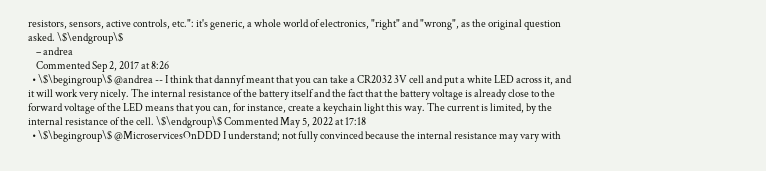resistors, sensors, active controls, etc.": it's generic, a whole world of electronics, "right" and "wrong", as the original question asked. \$\endgroup\$
    – andrea
    Commented Sep 2, 2017 at 8:26
  • \$\begingroup\$ @andrea -- I think that dannyf meant that you can take a CR2032 3V cell and put a white LED across it, and it will work very nicely. The internal resistance of the battery itself and the fact that the battery voltage is already close to the forward voltage of the LED means that you can, for instance, create a keychain light this way. The current is limited, by the internal resistance of the cell. \$\endgroup\$ Commented May 5, 2022 at 17:18
  • \$\begingroup\$ @MicroservicesOnDDD I understand; not fully convinced because the internal resistance may vary with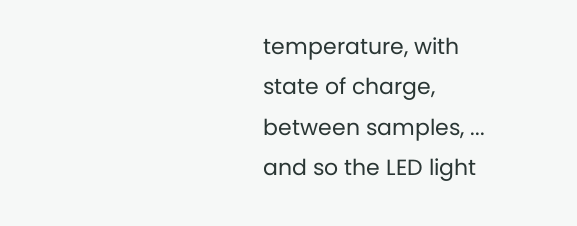temperature, with state of charge, between samples, ... and so the LED light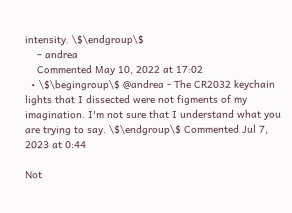intensity. \$\endgroup\$
    – andrea
    Commented May 10, 2022 at 17:02
  • \$\begingroup\$ @andrea - The CR2032 keychain lights that I dissected were not figments of my imagination. I'm not sure that I understand what you are trying to say. \$\endgroup\$ Commented Jul 7, 2023 at 0:44

Not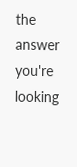the answer you're looking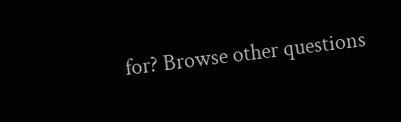for? Browse other questions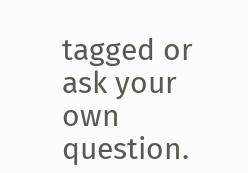tagged or ask your own question.